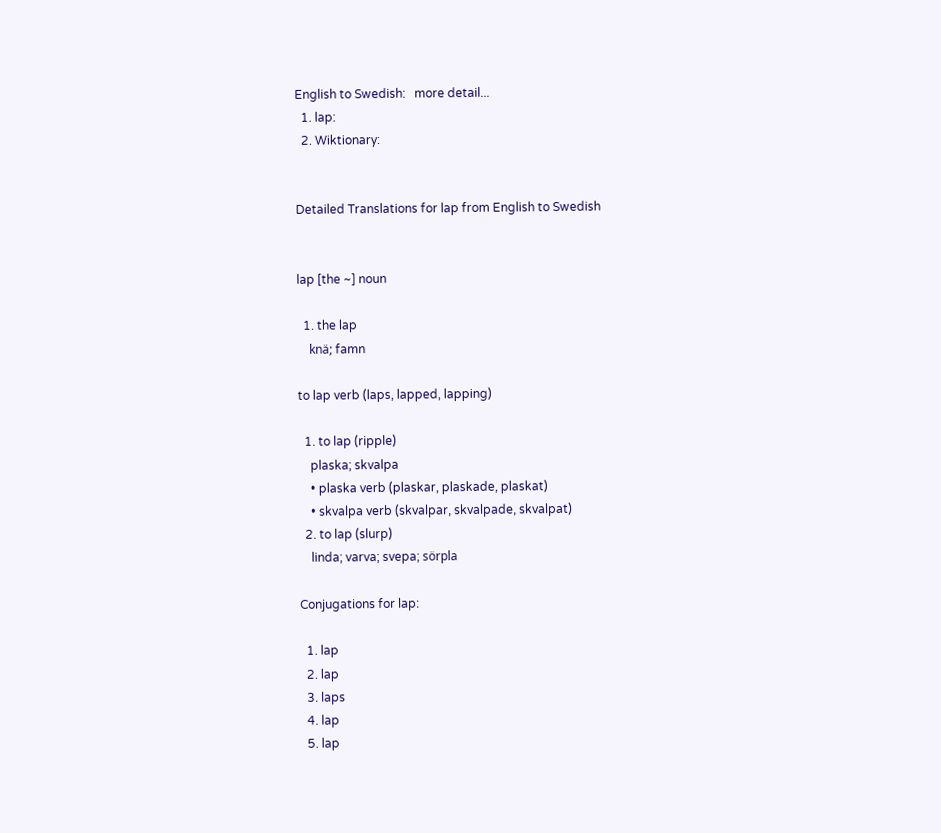English to Swedish:   more detail...
  1. lap:
  2. Wiktionary:


Detailed Translations for lap from English to Swedish


lap [the ~] noun

  1. the lap
    knä; famn

to lap verb (laps, lapped, lapping)

  1. to lap (ripple)
    plaska; skvalpa
    • plaska verb (plaskar, plaskade, plaskat)
    • skvalpa verb (skvalpar, skvalpade, skvalpat)
  2. to lap (slurp)
    linda; varva; svepa; sörpla

Conjugations for lap:

  1. lap
  2. lap
  3. laps
  4. lap
  5. lap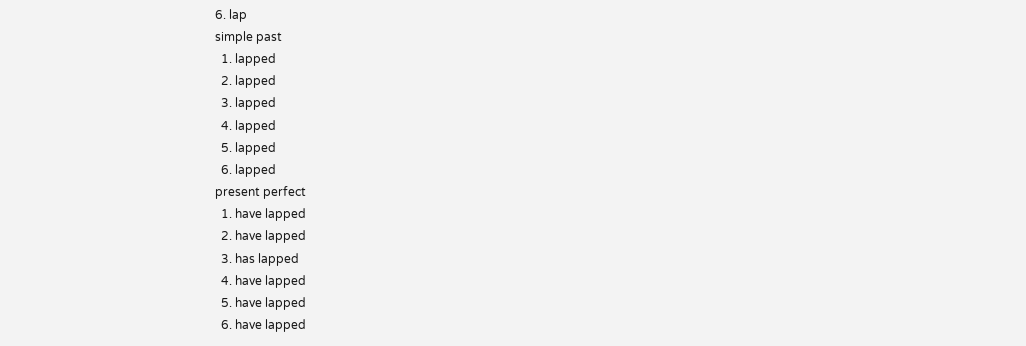6. lap
simple past
  1. lapped
  2. lapped
  3. lapped
  4. lapped
  5. lapped
  6. lapped
present perfect
  1. have lapped
  2. have lapped
  3. has lapped
  4. have lapped
  5. have lapped
  6. have lapped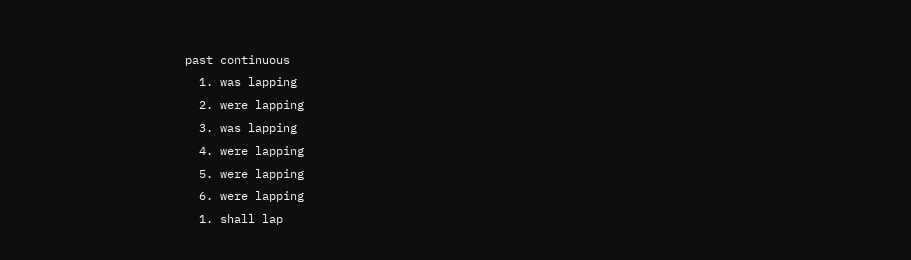past continuous
  1. was lapping
  2. were lapping
  3. was lapping
  4. were lapping
  5. were lapping
  6. were lapping
  1. shall lap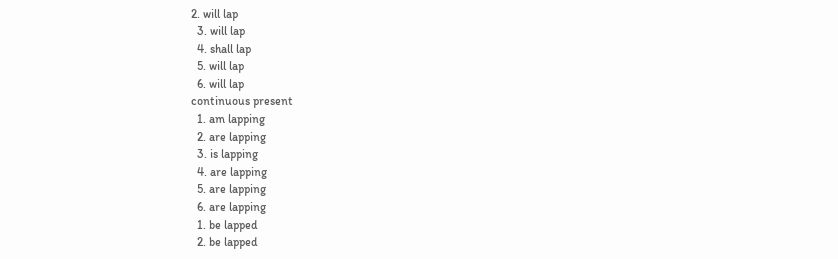2. will lap
  3. will lap
  4. shall lap
  5. will lap
  6. will lap
continuous present
  1. am lapping
  2. are lapping
  3. is lapping
  4. are lapping
  5. are lapping
  6. are lapping
  1. be lapped
  2. be lapped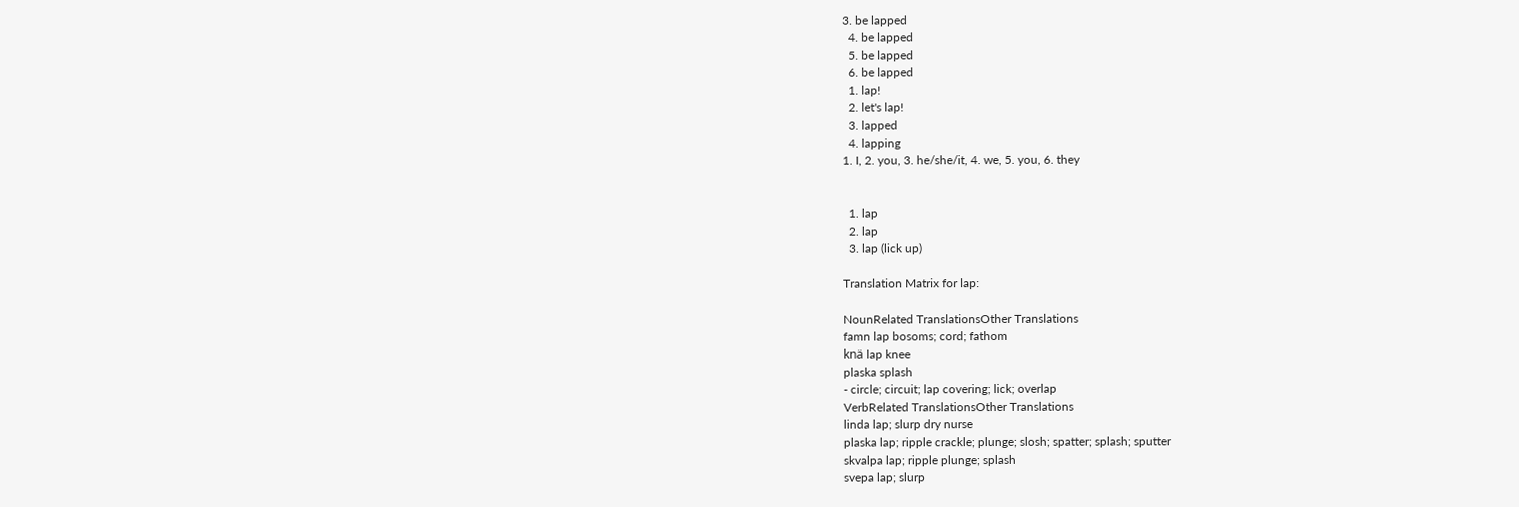3. be lapped
  4. be lapped
  5. be lapped
  6. be lapped
  1. lap!
  2. let's lap!
  3. lapped
  4. lapping
1. I, 2. you, 3. he/she/it, 4. we, 5. you, 6. they


  1. lap
  2. lap
  3. lap (lick up)

Translation Matrix for lap:

NounRelated TranslationsOther Translations
famn lap bosoms; cord; fathom
knä lap knee
plaska splash
- circle; circuit; lap covering; lick; overlap
VerbRelated TranslationsOther Translations
linda lap; slurp dry nurse
plaska lap; ripple crackle; plunge; slosh; spatter; splash; sputter
skvalpa lap; ripple plunge; splash
svepa lap; slurp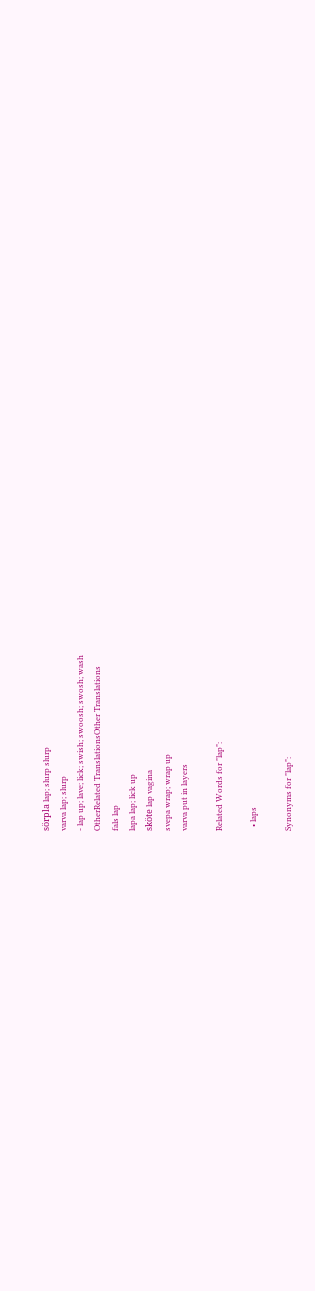sörpla lap; slurp slurp
varva lap; slurp
- lap up; lave; lick; swish; swoosh; swosh; wash
OtherRelated TranslationsOther Translations
fals lap
lapa lap; lick up
sköte lap vagina
svepa wrap; wrap up
varva put in layers

Related Words for "lap":

  • laps

Synonyms for "lap":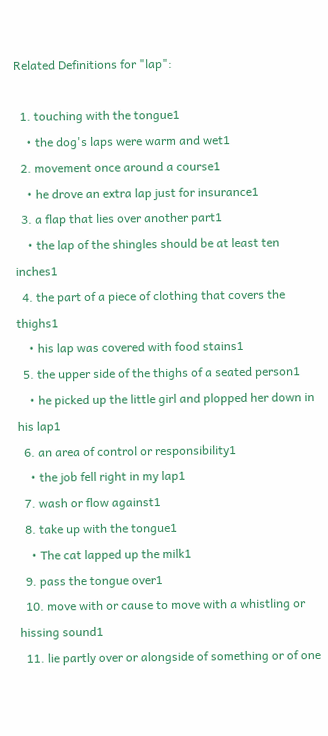Related Definitions for "lap":

  1. touching with the tongue1
    • the dog's laps were warm and wet1
  2. movement once around a course1
    • he drove an extra lap just for insurance1
  3. a flap that lies over another part1
    • the lap of the shingles should be at least ten inches1
  4. the part of a piece of clothing that covers the thighs1
    • his lap was covered with food stains1
  5. the upper side of the thighs of a seated person1
    • he picked up the little girl and plopped her down in his lap1
  6. an area of control or responsibility1
    • the job fell right in my lap1
  7. wash or flow against1
  8. take up with the tongue1
    • The cat lapped up the milk1
  9. pass the tongue over1
  10. move with or cause to move with a whistling or hissing sound1
  11. lie partly over or alongside of something or of one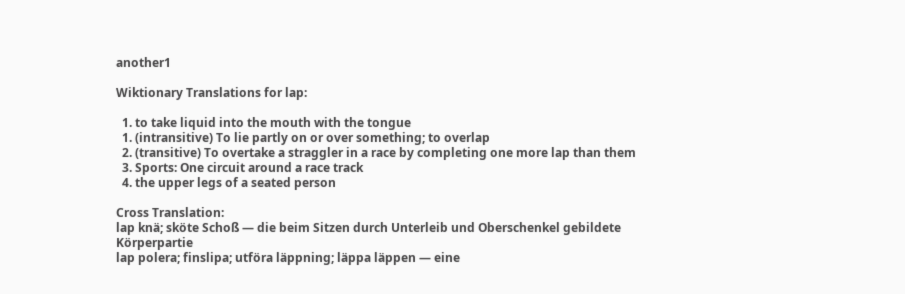another1

Wiktionary Translations for lap:

  1. to take liquid into the mouth with the tongue
  1. (intransitive) To lie partly on or over something; to overlap
  2. (transitive) To overtake a straggler in a race by completing one more lap than them
  3. Sports: One circuit around a race track
  4. the upper legs of a seated person

Cross Translation:
lap knä; sköte Schoß — die beim Sitzen durch Unterleib und Oberschenkel gebildete Körperpartie
lap polera; finslipa; utföra läppning; läppa läppen — eine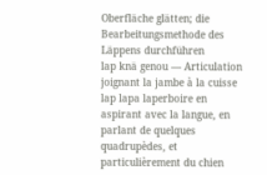Oberfläche glätten; die Bearbeitungsmethode des Läppens durchführen
lap knä genou — Articulation joignant la jambe à la cuisse
lap lapa laperboire en aspirant avec la langue, en parlant de quelques quadrupèdes, et particulièrement du chien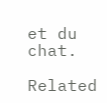et du chat.

Related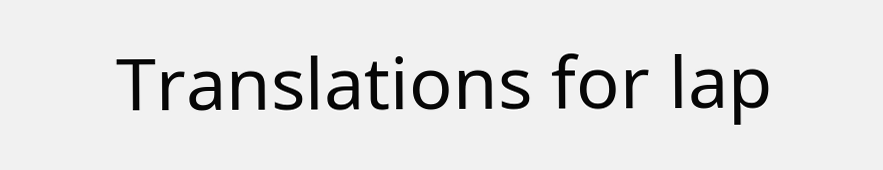Translations for lap